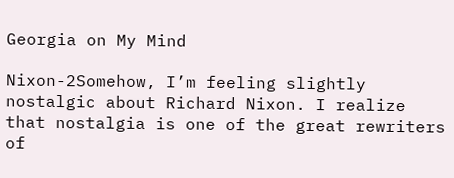Georgia on My Mind

Nixon-2Somehow, I’m feeling slightly nostalgic about Richard Nixon. I realize that nostalgia is one of the great rewriters of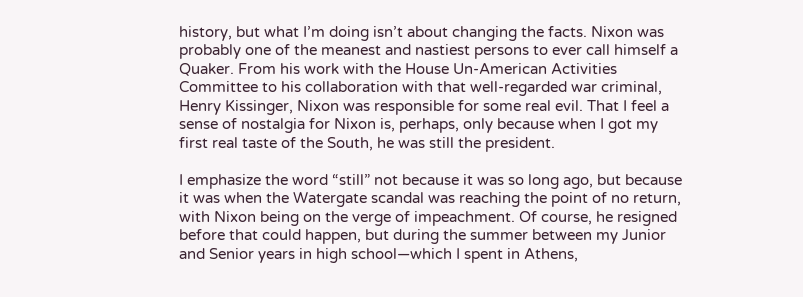history, but what I’m doing isn’t about changing the facts. Nixon was probably one of the meanest and nastiest persons to ever call himself a Quaker. From his work with the House Un-American Activities Committee to his collaboration with that well-regarded war criminal, Henry Kissinger, Nixon was responsible for some real evil. That I feel a sense of nostalgia for Nixon is, perhaps, only because when I got my first real taste of the South, he was still the president.

I emphasize the word “still” not because it was so long ago, but because it was when the Watergate scandal was reaching the point of no return, with Nixon being on the verge of impeachment. Of course, he resigned before that could happen, but during the summer between my Junior and Senior years in high school—which I spent in Athens,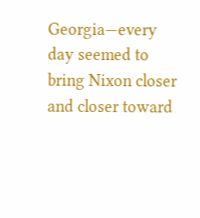Georgia—every day seemed to bring Nixon closer and closer toward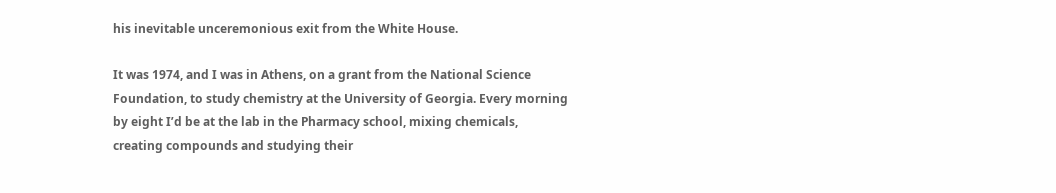his inevitable unceremonious exit from the White House.

It was 1974, and I was in Athens, on a grant from the National Science Foundation, to study chemistry at the University of Georgia. Every morning by eight I’d be at the lab in the Pharmacy school, mixing chemicals, creating compounds and studying their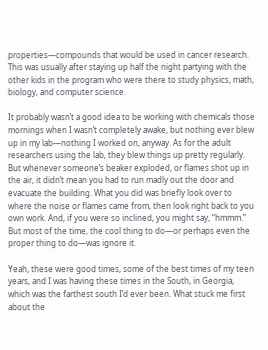properties—compounds that would be used in cancer research. This was usually after staying up half the night partying with the other kids in the program who were there to study physics, math, biology, and computer science.

It probably wasn’t a good idea to be working with chemicals those mornings when I wasn’t completely awake, but nothing ever blew up in my lab—nothing I worked on, anyway. As for the adult researchers using the lab, they blew things up pretty regularly. But whenever someone’s beaker exploded, or flames shot up in the air, it didn’t mean you had to run madly out the door and evacuate the building. What you did was briefly look over to where the noise or flames came from, then look right back to you own work. And, if you were so inclined, you might say, “hmmm.” But most of the time, the cool thing to do—or perhaps even the proper thing to do—was ignore it.

Yeah, these were good times, some of the best times of my teen years, and I was having these times in the South, in Georgia, which was the farthest south I’d ever been. What stuck me first about the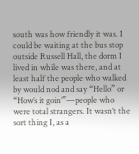south was how friendly it was. I could be waiting at the bus stop outside Russell Hall, the dorm I lived in while was there, and at least half the people who walked by would nod and say “Hello” or “How’s it goin’”—people who were total strangers. It wasn’t the sort thing I, as a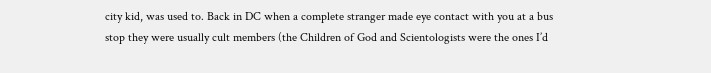city kid, was used to. Back in DC when a complete stranger made eye contact with you at a bus stop they were usually cult members (the Children of God and Scientologists were the ones I’d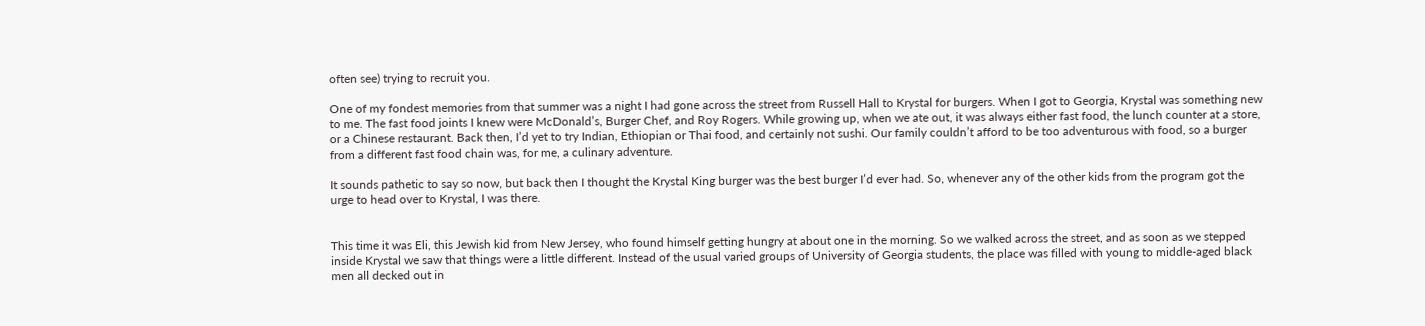often see) trying to recruit you.

One of my fondest memories from that summer was a night I had gone across the street from Russell Hall to Krystal for burgers. When I got to Georgia, Krystal was something new to me. The fast food joints I knew were McDonald’s, Burger Chef, and Roy Rogers. While growing up, when we ate out, it was always either fast food, the lunch counter at a store, or a Chinese restaurant. Back then, I’d yet to try Indian, Ethiopian or Thai food, and certainly not sushi. Our family couldn’t afford to be too adventurous with food, so a burger from a different fast food chain was, for me, a culinary adventure.

It sounds pathetic to say so now, but back then I thought the Krystal King burger was the best burger I’d ever had. So, whenever any of the other kids from the program got the urge to head over to Krystal, I was there.


This time it was Eli, this Jewish kid from New Jersey, who found himself getting hungry at about one in the morning. So we walked across the street, and as soon as we stepped inside Krystal we saw that things were a little different. Instead of the usual varied groups of University of Georgia students, the place was filled with young to middle-aged black men all decked out in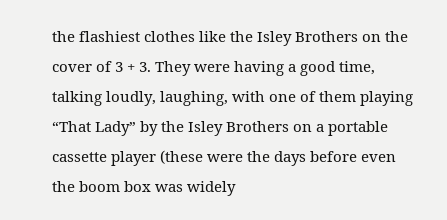the flashiest clothes like the Isley Brothers on the cover of 3 + 3. They were having a good time, talking loudly, laughing, with one of them playing “That Lady” by the Isley Brothers on a portable cassette player (these were the days before even the boom box was widely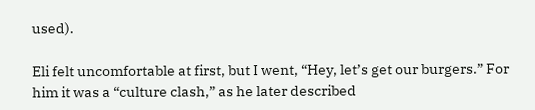used).

Eli felt uncomfortable at first, but I went, “Hey, let’s get our burgers.” For him it was a “culture clash,” as he later described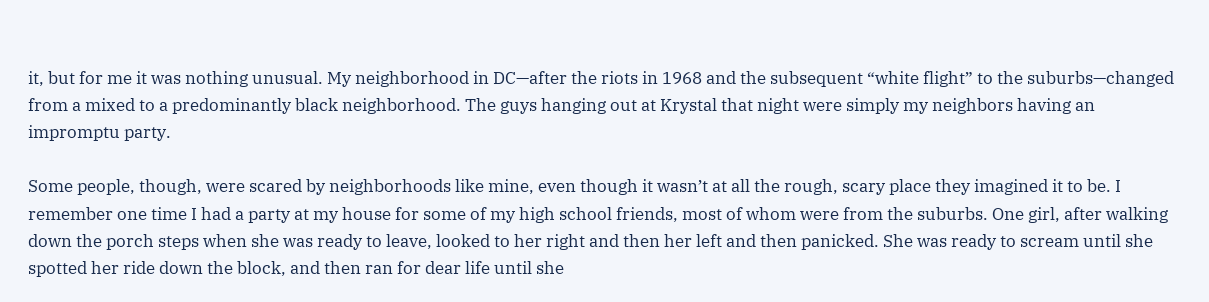it, but for me it was nothing unusual. My neighborhood in DC—after the riots in 1968 and the subsequent “white flight” to the suburbs—changed from a mixed to a predominantly black neighborhood. The guys hanging out at Krystal that night were simply my neighbors having an impromptu party.

Some people, though, were scared by neighborhoods like mine, even though it wasn’t at all the rough, scary place they imagined it to be. I remember one time I had a party at my house for some of my high school friends, most of whom were from the suburbs. One girl, after walking down the porch steps when she was ready to leave, looked to her right and then her left and then panicked. She was ready to scream until she spotted her ride down the block, and then ran for dear life until she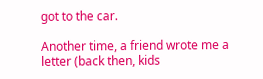got to the car.

Another time, a friend wrote me a letter (back then, kids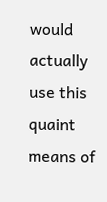would actually use this quaint means of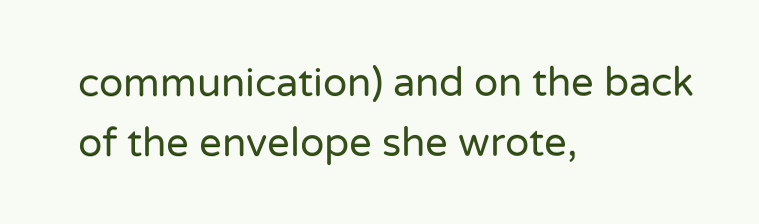communication) and on the back of the envelope she wrote,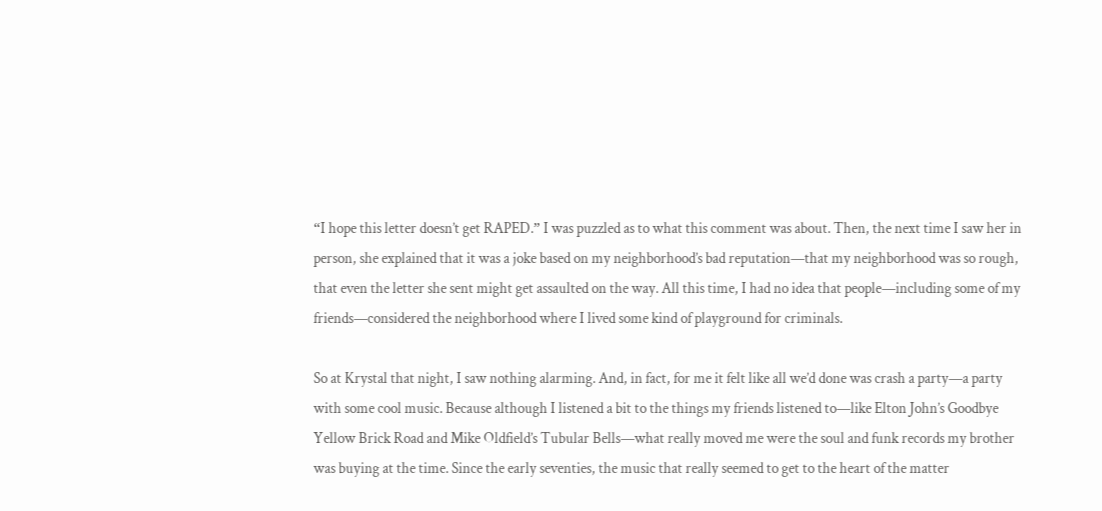“I hope this letter doesn’t get RAPED.” I was puzzled as to what this comment was about. Then, the next time I saw her in person, she explained that it was a joke based on my neighborhood’s bad reputation—that my neighborhood was so rough, that even the letter she sent might get assaulted on the way. All this time, I had no idea that people—including some of my friends—considered the neighborhood where I lived some kind of playground for criminals.

So at Krystal that night, I saw nothing alarming. And, in fact, for me it felt like all we’d done was crash a party—a party with some cool music. Because although I listened a bit to the things my friends listened to—like Elton John’s Goodbye Yellow Brick Road and Mike Oldfield’s Tubular Bells—what really moved me were the soul and funk records my brother was buying at the time. Since the early seventies, the music that really seemed to get to the heart of the matter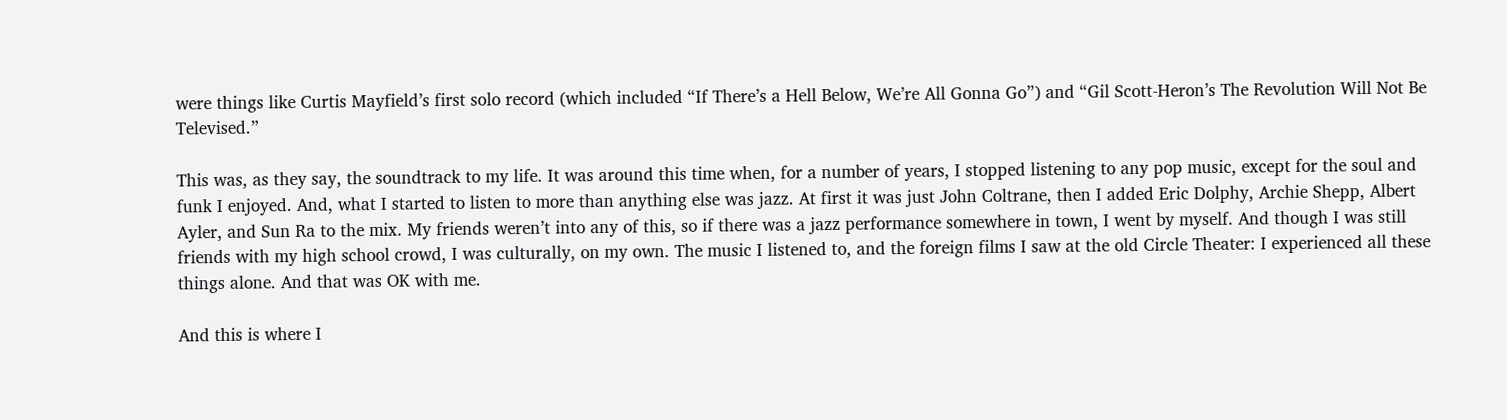were things like Curtis Mayfield’s first solo record (which included “If There’s a Hell Below, We’re All Gonna Go”) and “Gil Scott-Heron’s The Revolution Will Not Be Televised.”

This was, as they say, the soundtrack to my life. It was around this time when, for a number of years, I stopped listening to any pop music, except for the soul and funk I enjoyed. And, what I started to listen to more than anything else was jazz. At first it was just John Coltrane, then I added Eric Dolphy, Archie Shepp, Albert Ayler, and Sun Ra to the mix. My friends weren’t into any of this, so if there was a jazz performance somewhere in town, I went by myself. And though I was still friends with my high school crowd, I was culturally, on my own. The music I listened to, and the foreign films I saw at the old Circle Theater: I experienced all these things alone. And that was OK with me.

And this is where I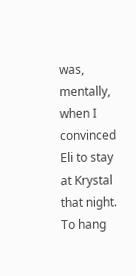was, mentally, when I convinced Eli to stay at Krystal that night. To hang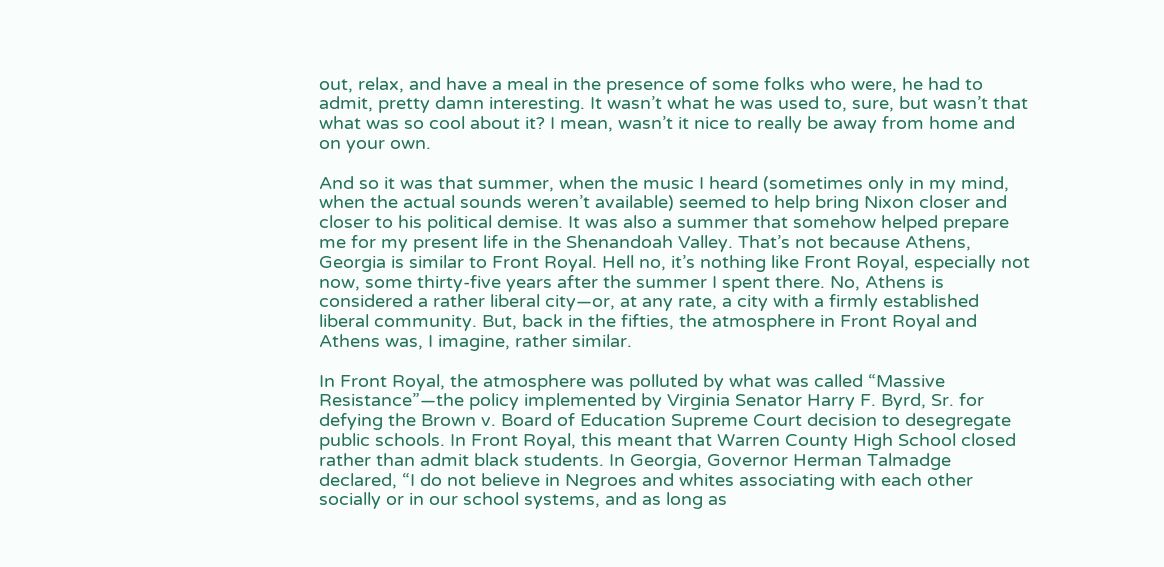out, relax, and have a meal in the presence of some folks who were, he had to admit, pretty damn interesting. It wasn’t what he was used to, sure, but wasn’t that what was so cool about it? I mean, wasn’t it nice to really be away from home and on your own.

And so it was that summer, when the music I heard (sometimes only in my mind, when the actual sounds weren’t available) seemed to help bring Nixon closer and closer to his political demise. It was also a summer that somehow helped prepare me for my present life in the Shenandoah Valley. That’s not because Athens, Georgia is similar to Front Royal. Hell no, it’s nothing like Front Royal, especially not now, some thirty-five years after the summer I spent there. No, Athens is considered a rather liberal city—or, at any rate, a city with a firmly established liberal community. But, back in the fifties, the atmosphere in Front Royal and Athens was, I imagine, rather similar.

In Front Royal, the atmosphere was polluted by what was called “Massive Resistance”—the policy implemented by Virginia Senator Harry F. Byrd, Sr. for defying the Brown v. Board of Education Supreme Court decision to desegregate public schools. In Front Royal, this meant that Warren County High School closed rather than admit black students. In Georgia, Governor Herman Talmadge declared, “I do not believe in Negroes and whites associating with each other socially or in our school systems, and as long as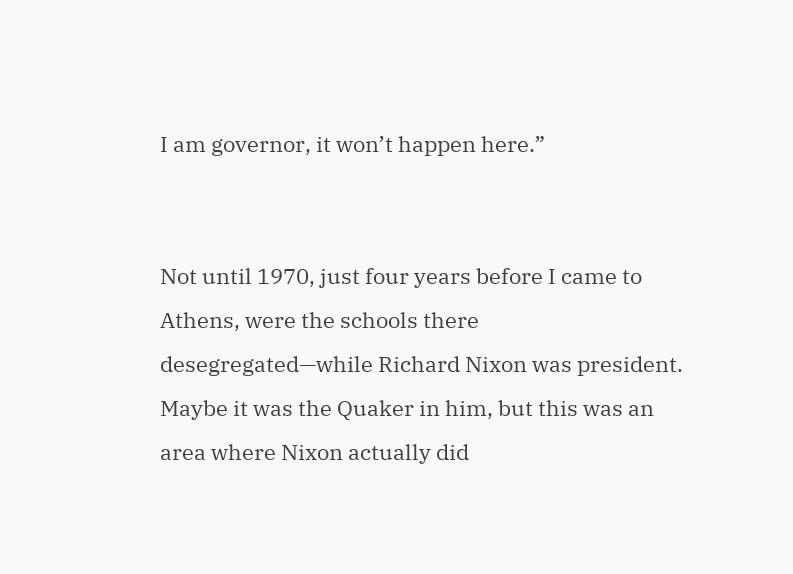I am governor, it won’t happen here.”


Not until 1970, just four years before I came to Athens, were the schools there desegregated—while Richard Nixon was president. Maybe it was the Quaker in him, but this was an area where Nixon actually did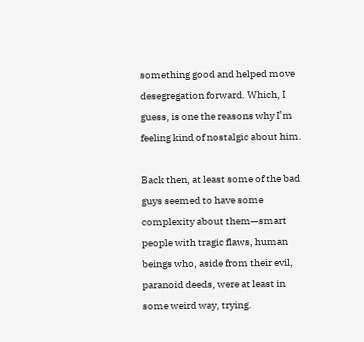something good and helped move desegregation forward. Which, I guess, is one the reasons why I’m feeling kind of nostalgic about him.

Back then, at least some of the bad guys seemed to have some complexity about them—smart people with tragic flaws, human beings who, aside from their evil, paranoid deeds, were at least in some weird way, trying.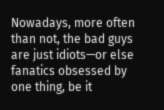Nowadays, more often than not, the bad guys are just idiots—or else fanatics obsessed by one thing, be it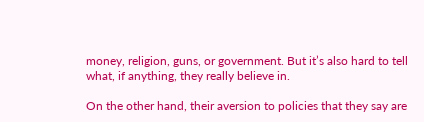money, religion, guns, or government. But it’s also hard to tell what, if anything, they really believe in.

On the other hand, their aversion to policies that they say are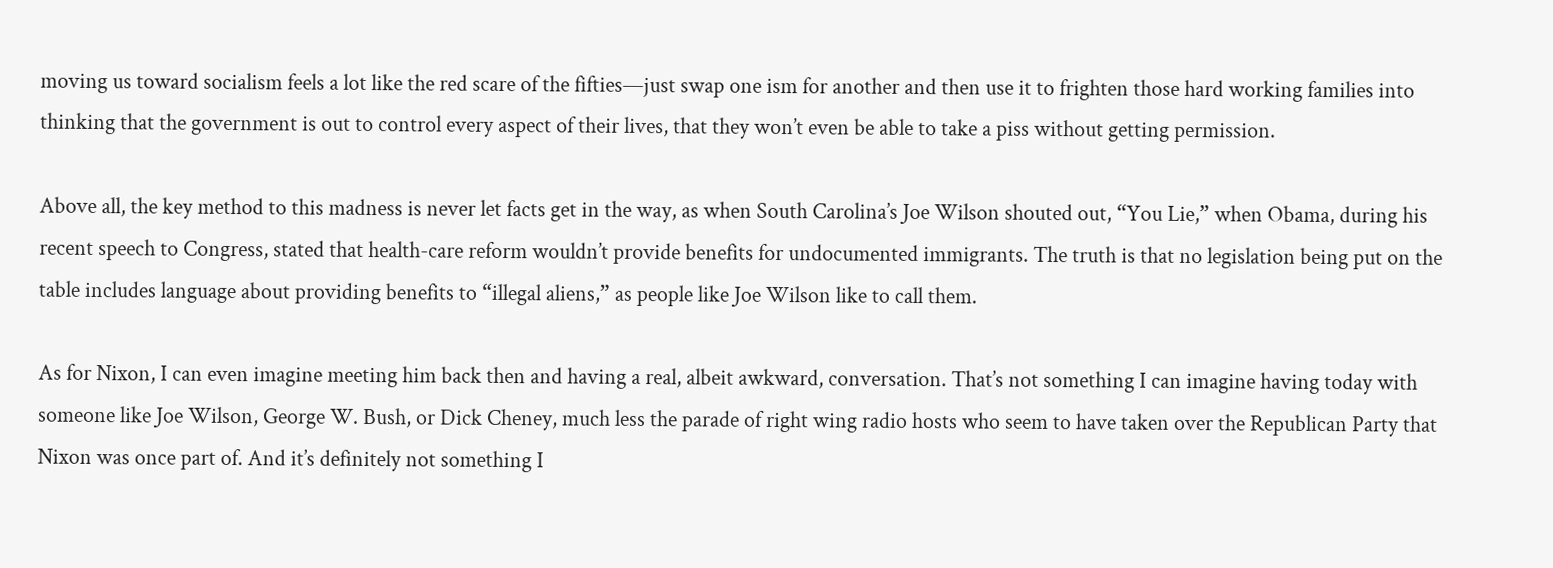moving us toward socialism feels a lot like the red scare of the fifties—just swap one ism for another and then use it to frighten those hard working families into thinking that the government is out to control every aspect of their lives, that they won’t even be able to take a piss without getting permission.

Above all, the key method to this madness is never let facts get in the way, as when South Carolina’s Joe Wilson shouted out, “You Lie,” when Obama, during his recent speech to Congress, stated that health-care reform wouldn’t provide benefits for undocumented immigrants. The truth is that no legislation being put on the table includes language about providing benefits to “illegal aliens,” as people like Joe Wilson like to call them.

As for Nixon, I can even imagine meeting him back then and having a real, albeit awkward, conversation. That’s not something I can imagine having today with someone like Joe Wilson, George W. Bush, or Dick Cheney, much less the parade of right wing radio hosts who seem to have taken over the Republican Party that Nixon was once part of. And it’s definitely not something I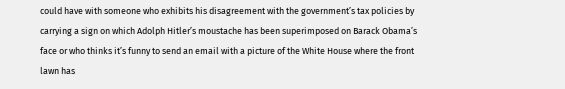could have with someone who exhibits his disagreement with the government’s tax policies by carrying a sign on which Adolph Hitler’s moustache has been superimposed on Barack Obama’s face or who thinks it’s funny to send an email with a picture of the White House where the front lawn has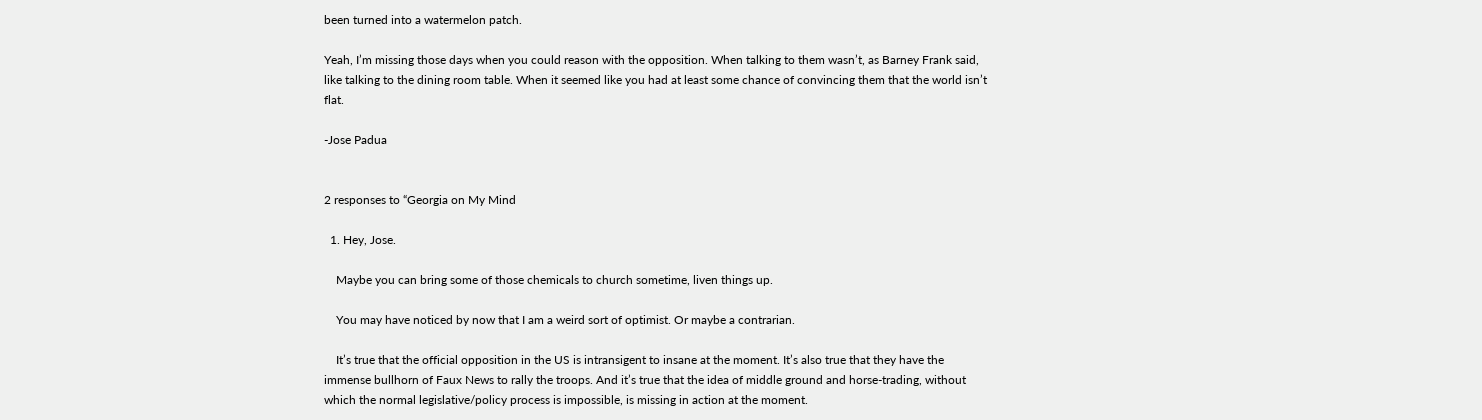been turned into a watermelon patch.

Yeah, I’m missing those days when you could reason with the opposition. When talking to them wasn’t, as Barney Frank said, like talking to the dining room table. When it seemed like you had at least some chance of convincing them that the world isn’t flat.

-Jose Padua


2 responses to “Georgia on My Mind

  1. Hey, Jose.

    Maybe you can bring some of those chemicals to church sometime, liven things up.

    You may have noticed by now that I am a weird sort of optimist. Or maybe a contrarian.

    It’s true that the official opposition in the US is intransigent to insane at the moment. It’s also true that they have the immense bullhorn of Faux News to rally the troops. And it’s true that the idea of middle ground and horse-trading, without which the normal legislative/policy process is impossible, is missing in action at the moment.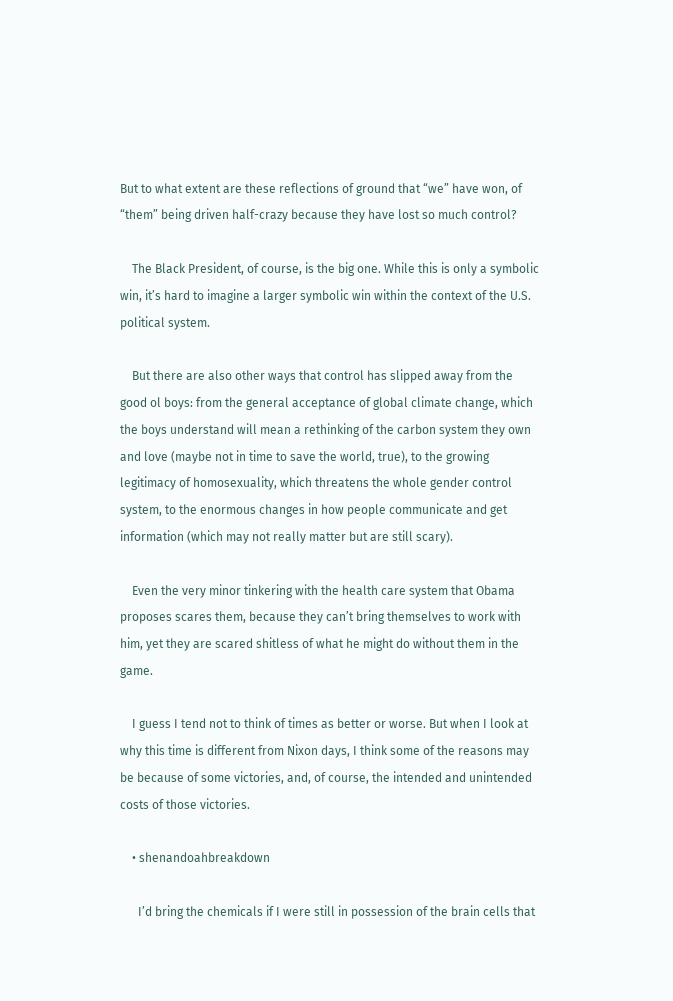But to what extent are these reflections of ground that “we” have won, of “them” being driven half-crazy because they have lost so much control?

    The Black President, of course, is the big one. While this is only a symbolic win, it’s hard to imagine a larger symbolic win within the context of the U.S. political system.

    But there are also other ways that control has slipped away from the good ol boys: from the general acceptance of global climate change, which the boys understand will mean a rethinking of the carbon system they own and love (maybe not in time to save the world, true), to the growing legitimacy of homosexuality, which threatens the whole gender control system, to the enormous changes in how people communicate and get information (which may not really matter but are still scary).

    Even the very minor tinkering with the health care system that Obama proposes scares them, because they can’t bring themselves to work with him, yet they are scared shitless of what he might do without them in the game.

    I guess I tend not to think of times as better or worse. But when I look at why this time is different from Nixon days, I think some of the reasons may be because of some victories, and, of course, the intended and unintended costs of those victories.

    • shenandoahbreakdown

      I’d bring the chemicals if I were still in possession of the brain cells that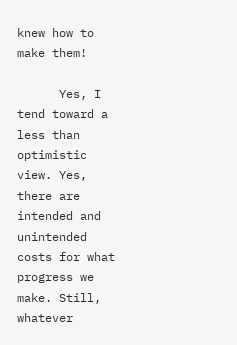knew how to make them!

      Yes, I tend toward a less than optimistic view. Yes, there are intended and unintended costs for what progress we make. Still, whatever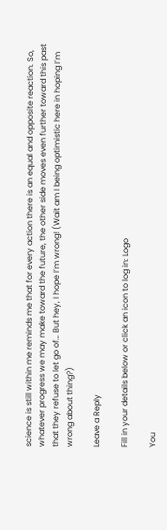science is still within me reminds me that for every action there is an equal and opposite reaction. So, whatever progress we may make toward the future, the other side moves even further toward this past that they refuse to let go of… But hey, I hope I’m wrong! (Wait am I being optimistic here in hoping I’m wrong about thing?)

Leave a Reply

Fill in your details below or click an icon to log in: Logo

You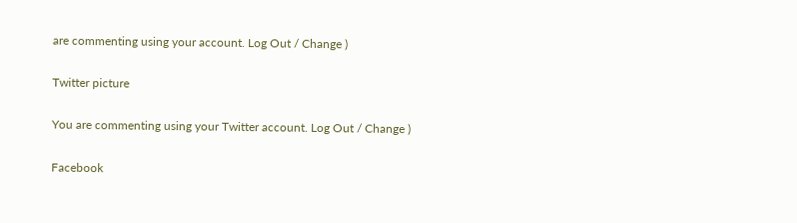are commenting using your account. Log Out / Change )

Twitter picture

You are commenting using your Twitter account. Log Out / Change )

Facebook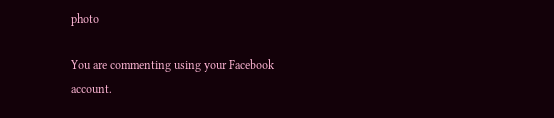photo

You are commenting using your Facebook account.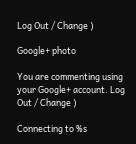Log Out / Change )

Google+ photo

You are commenting using your Google+ account. Log Out / Change )

Connecting to %s